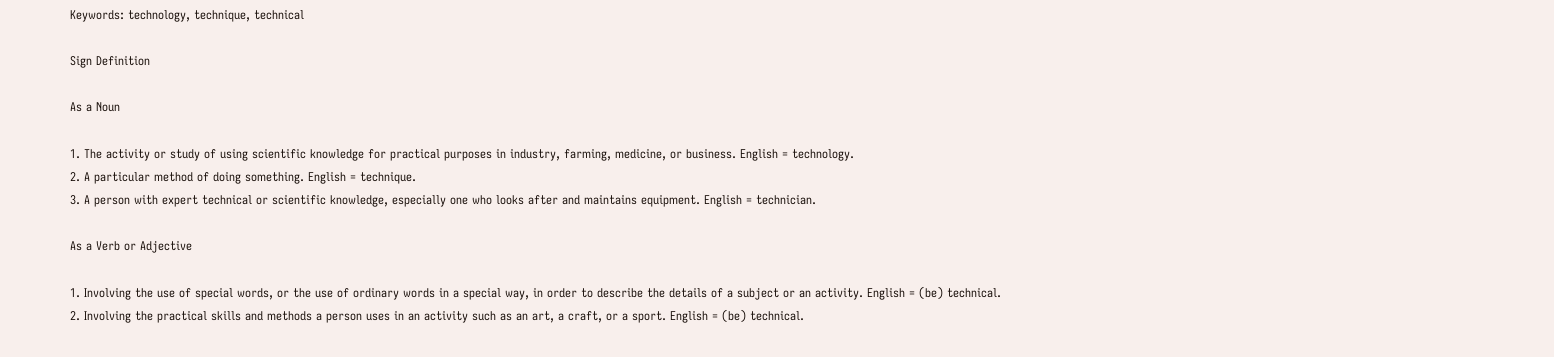Keywords: technology, technique, technical

Sign Definition

As a Noun

1. The activity or study of using scientific knowledge for practical purposes in industry, farming, medicine, or business. English = technology.
2. A particular method of doing something. English = technique.
3. A person with expert technical or scientific knowledge, especially one who looks after and maintains equipment. English = technician.

As a Verb or Adjective

1. Involving the use of special words, or the use of ordinary words in a special way, in order to describe the details of a subject or an activity. English = (be) technical.
2. Involving the practical skills and methods a person uses in an activity such as an art, a craft, or a sport. English = (be) technical.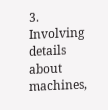3. Involving details about machines,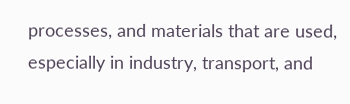processes, and materials that are used, especially in industry, transport, and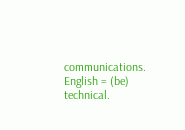communications. English = (be) technical.